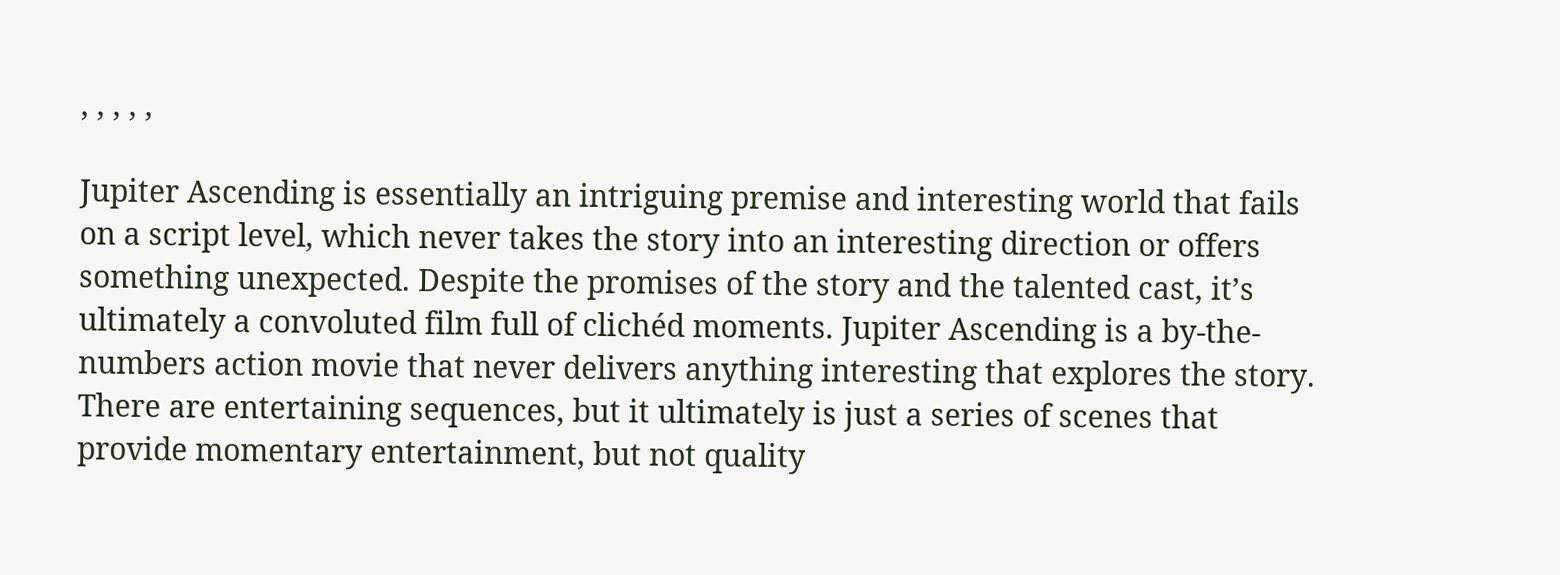, , , , ,

Jupiter Ascending is essentially an intriguing premise and interesting world that fails on a script level, which never takes the story into an interesting direction or offers something unexpected. Despite the promises of the story and the talented cast, it’s ultimately a convoluted film full of clichéd moments. Jupiter Ascending is a by-the-numbers action movie that never delivers anything interesting that explores the story. There are entertaining sequences, but it ultimately is just a series of scenes that provide momentary entertainment, but not quality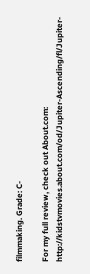filmmaking. Grade: C-

For my full review, check out About.com: http://kidstvmovies.about.com/od/Jupiter-Ascending/fl/Jupiter-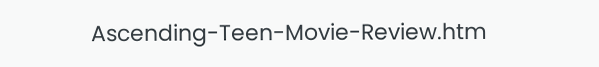Ascending-Teen-Movie-Review.htm